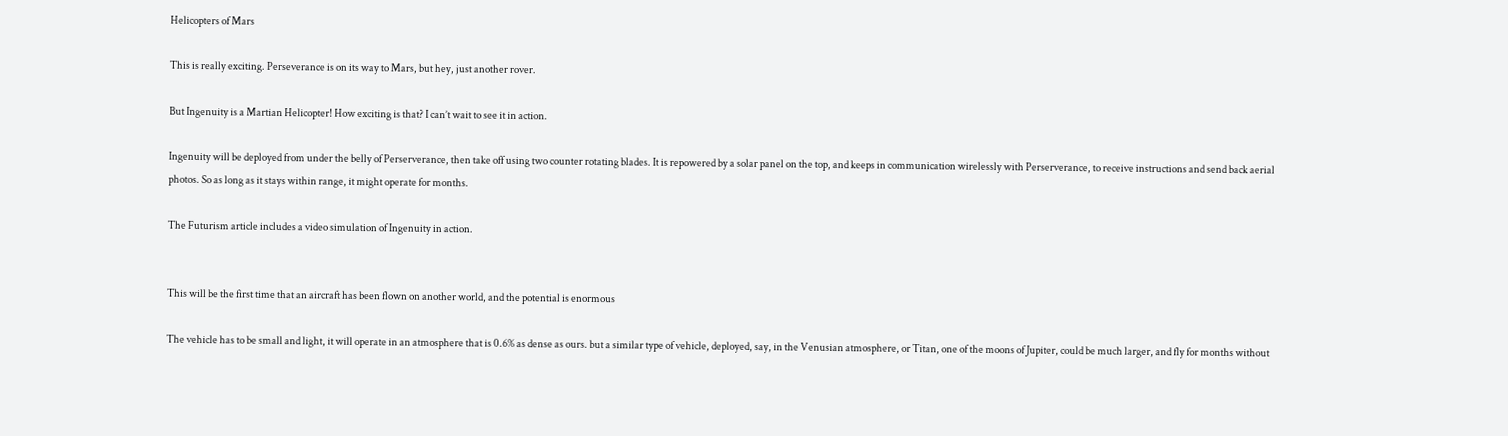Helicopters of Mars

This is really exciting. Perseverance is on its way to Mars, but hey, just another rover.

But Ingenuity is a Martian Helicopter! How exciting is that? I can’t wait to see it in action.

Ingenuity will be deployed from under the belly of Perserverance, then take off using two counter rotating blades. It is repowered by a solar panel on the top, and keeps in communication wirelessly with Perserverance, to receive instructions and send back aerial photos. So as long as it stays within range, it might operate for months.

The Futurism article includes a video simulation of Ingenuity in action.


This will be the first time that an aircraft has been flown on another world, and the potential is enormous

The vehicle has to be small and light, it will operate in an atmosphere that is 0.6% as dense as ours. but a similar type of vehicle, deployed, say, in the Venusian atmosphere, or Titan, one of the moons of Jupiter, could be much larger, and fly for months without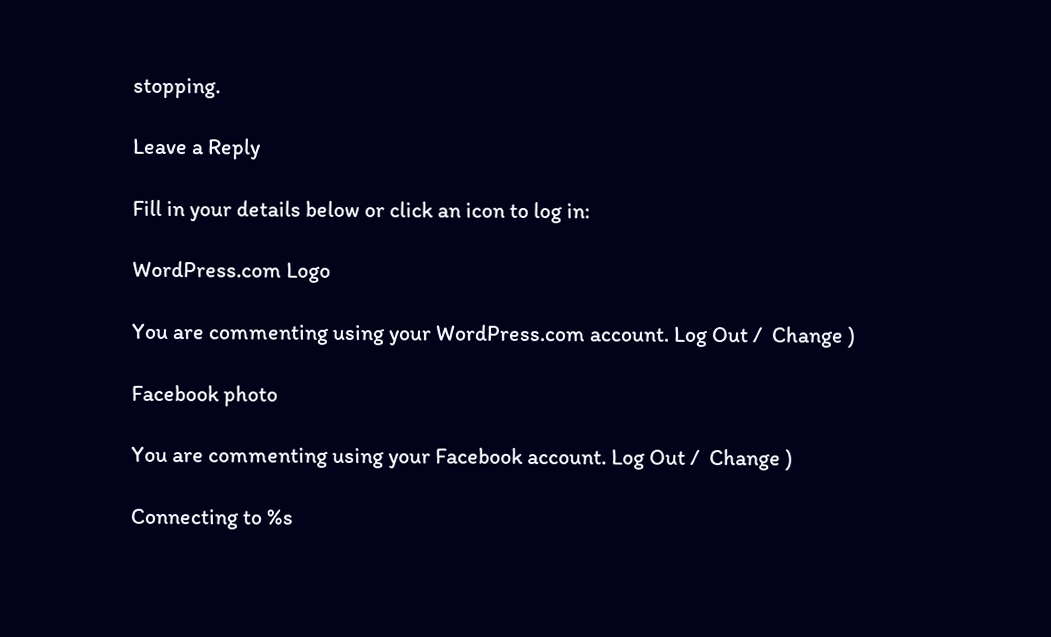stopping.

Leave a Reply

Fill in your details below or click an icon to log in:

WordPress.com Logo

You are commenting using your WordPress.com account. Log Out /  Change )

Facebook photo

You are commenting using your Facebook account. Log Out /  Change )

Connecting to %s